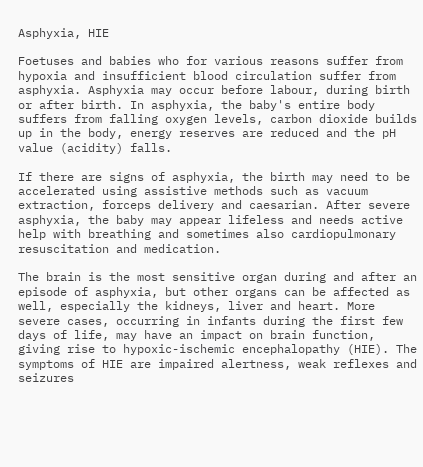Asphyxia, HIE

Foetuses and babies who for various reasons suffer from hypoxia and insufficient blood circulation suffer from asphyxia. Asphyxia may occur before labour, during birth or after birth. In asphyxia, the baby's entire body suffers from falling oxygen levels, carbon dioxide builds up in the body, energy reserves are reduced and the pH value (acidity) falls.

If there are signs of asphyxia, the birth may need to be accelerated using assistive methods such as vacuum extraction, forceps delivery and caesarian. After severe asphyxia, the baby may appear lifeless and needs active help with breathing and sometimes also cardiopulmonary resuscitation and medication.

The brain is the most sensitive organ during and after an episode of asphyxia, but other organs can be affected as well, especially the kidneys, liver and heart. More severe cases, occurring in infants during the first few days of life, may have an impact on brain function, giving rise to hypoxic-ischemic encephalopathy (HIE). The symptoms of HIE are impaired alertness, weak reflexes and seizures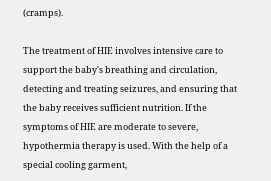(cramps).

The treatment of HIE involves intensive care to support the baby's breathing and circulation, detecting and treating seizures, and ensuring that the baby receives sufficient nutrition. If the symptoms of HIE are moderate to severe, hypothermia therapy is used. With the help of a special cooling garment,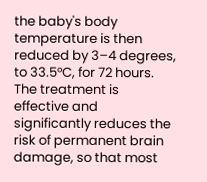the baby's body temperature is then reduced by 3–4 degrees, to 33.5°C, for 72 hours. The treatment is effective and significantly reduces the risk of permanent brain damage, so that most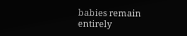babies remain entirely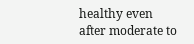healthy even after moderate to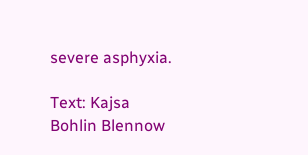severe asphyxia.

Text: Kajsa Bohlin Blennow